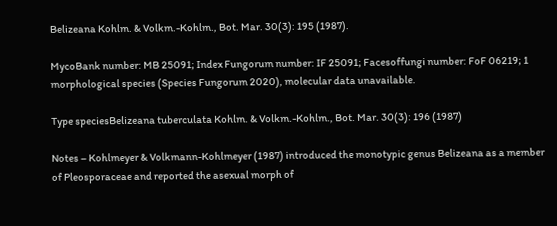Belizeana Kohlm. & Volkm.-Kohlm., Bot. Mar. 30(3): 195 (1987).

MycoBank number: MB 25091; Index Fungorum number: IF 25091; Facesoffungi number: FoF 06219; 1 morphological species (Species Fungorum 2020), molecular data unavailable.

Type speciesBelizeana tuberculata Kohlm. & Volkm.-Kohlm., Bot. Mar. 30(3): 196 (1987)

Notes – Kohlmeyer & Volkmann-Kohlmeyer (1987) introduced the monotypic genus Belizeana as a member of Pleosporaceae and reported the asexual morph of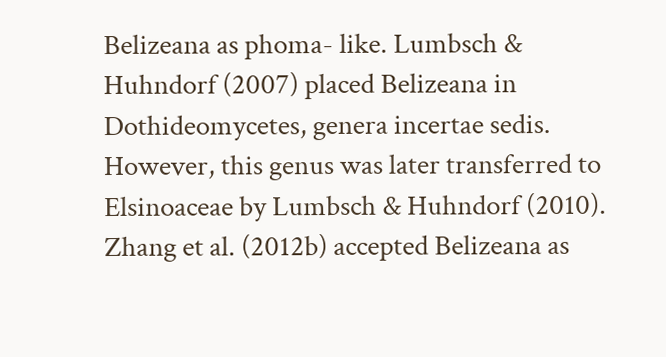Belizeana as phoma- like. Lumbsch & Huhndorf (2007) placed Belizeana in Dothideomycetes, genera incertae sedis. However, this genus was later transferred to Elsinoaceae by Lumbsch & Huhndorf (2010). Zhang et al. (2012b) accepted Belizeana as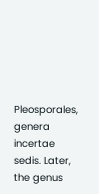Pleosporales, genera incertae sedis. Later, the genus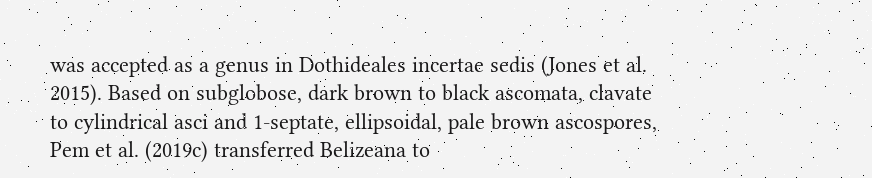was accepted as a genus in Dothideales incertae sedis (Jones et al. 2015). Based on subglobose, dark brown to black ascomata, clavate to cylindrical asci and 1-septate, ellipsoidal, pale brown ascospores, Pem et al. (2019c) transferred Belizeana to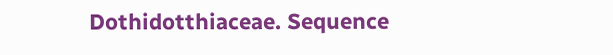Dothidotthiaceae. Sequence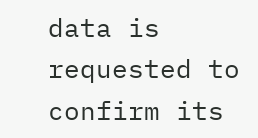data is requested to confirm its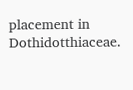placement in Dothidotthiaceae.